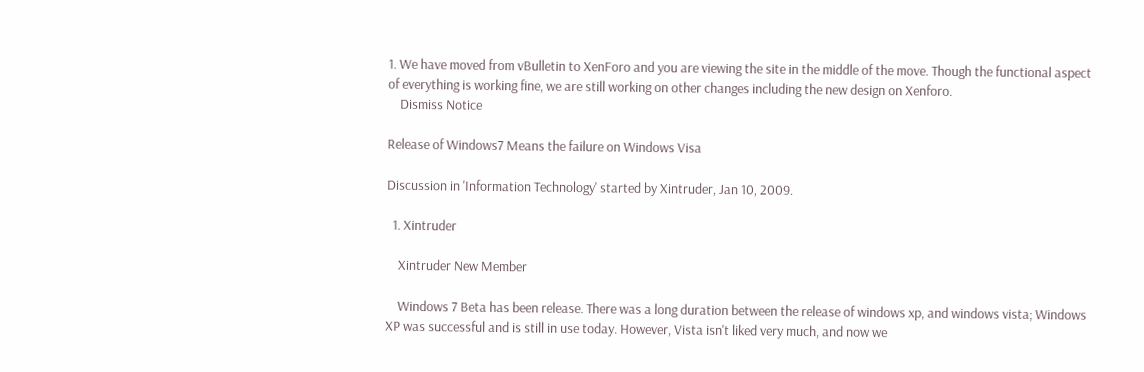1. We have moved from vBulletin to XenForo and you are viewing the site in the middle of the move. Though the functional aspect of everything is working fine, we are still working on other changes including the new design on Xenforo.
    Dismiss Notice

Release of Windows7 Means the failure on Windows Visa

Discussion in 'Information Technology' started by Xintruder, Jan 10, 2009.

  1. Xintruder

    Xintruder New Member

    Windows 7 Beta has been release. There was a long duration between the release of windows xp, and windows vista; Windows XP was successful and is still in use today. However, Vista isn't liked very much, and now we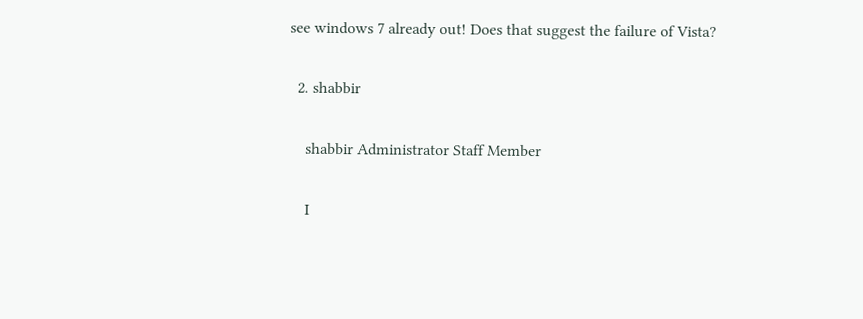see windows 7 already out! Does that suggest the failure of Vista?

  2. shabbir

    shabbir Administrator Staff Member

    I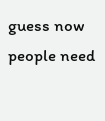guess now people need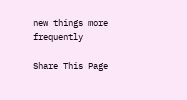new things more frequently

Share This Page